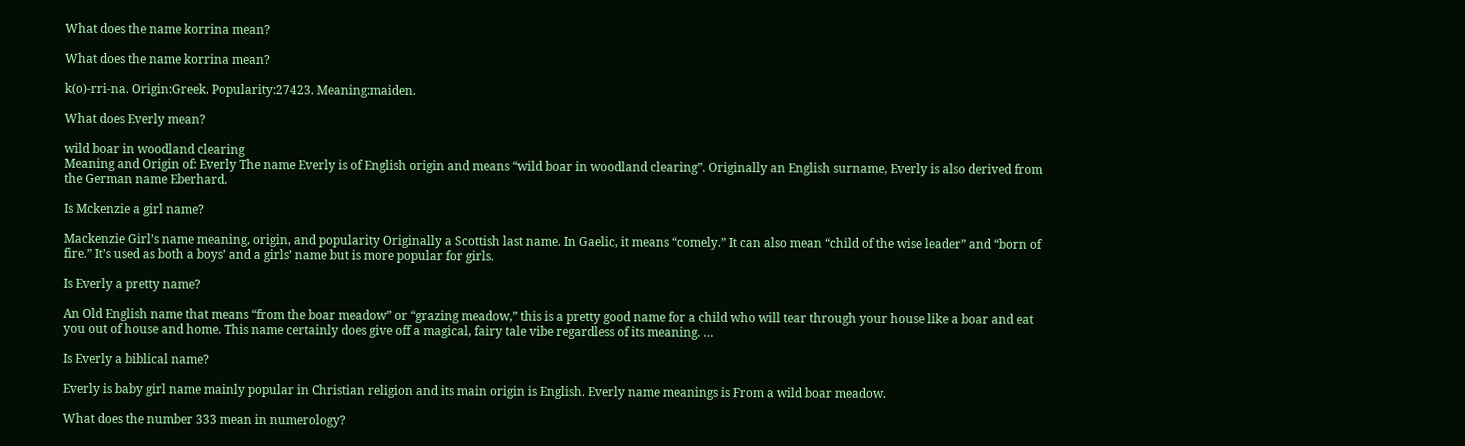What does the name korrina mean?

What does the name korrina mean?

k(o)-rri-na. Origin:Greek. Popularity:27423. Meaning:maiden.

What does Everly mean?

wild boar in woodland clearing
Meaning and Origin of: Everly The name Everly is of English origin and means “wild boar in woodland clearing”. Originally an English surname, Everly is also derived from the German name Eberhard.

Is Mckenzie a girl name?

Mackenzie Girl’s name meaning, origin, and popularity Originally a Scottish last name. In Gaelic, it means “comely.” It can also mean “child of the wise leader” and “born of fire.” It’s used as both a boys’ and a girls’ name but is more popular for girls.

Is Everly a pretty name?

An Old English name that means “from the boar meadow” or “grazing meadow,” this is a pretty good name for a child who will tear through your house like a boar and eat you out of house and home. This name certainly does give off a magical, fairy tale vibe regardless of its meaning. …

Is Everly a biblical name?

Everly is baby girl name mainly popular in Christian religion and its main origin is English. Everly name meanings is From a wild boar meadow.

What does the number 333 mean in numerology?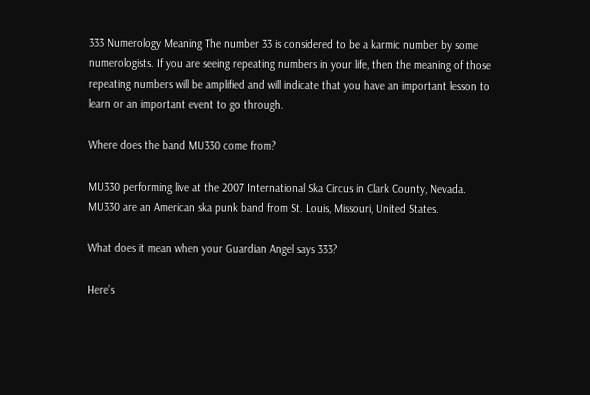333 Numerology Meaning The number 33 is considered to be a karmic number by some numerologists. If you are seeing repeating numbers in your life, then the meaning of those repeating numbers will be amplified and will indicate that you have an important lesson to learn or an important event to go through.

Where does the band MU330 come from?

MU330 performing live at the 2007 International Ska Circus in Clark County, Nevada. MU330 are an American ska punk band from St. Louis, Missouri, United States.

What does it mean when your Guardian Angel says 333?

Here’s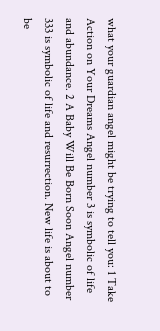what your guardian angel might be trying to tell you: 1 Take Action on Your Dreams Angel number 3 is symbolic of life and abundance. 2 A Baby Will Be Born Soon Angel number 333 is symbolic of life and resurrection. New life is about to be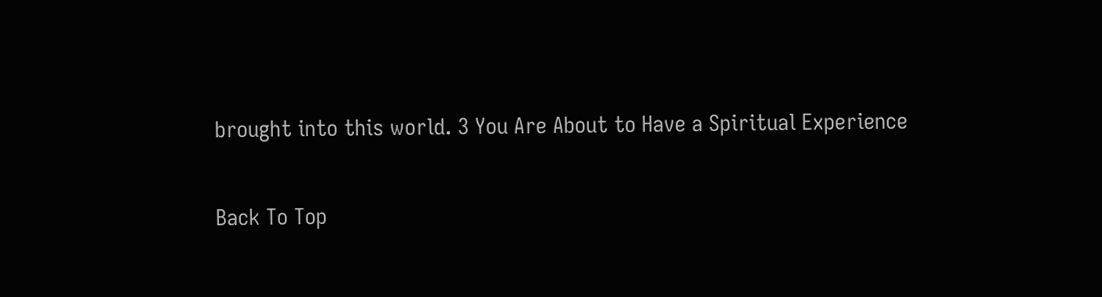brought into this world. 3 You Are About to Have a Spiritual Experience

Back To Top